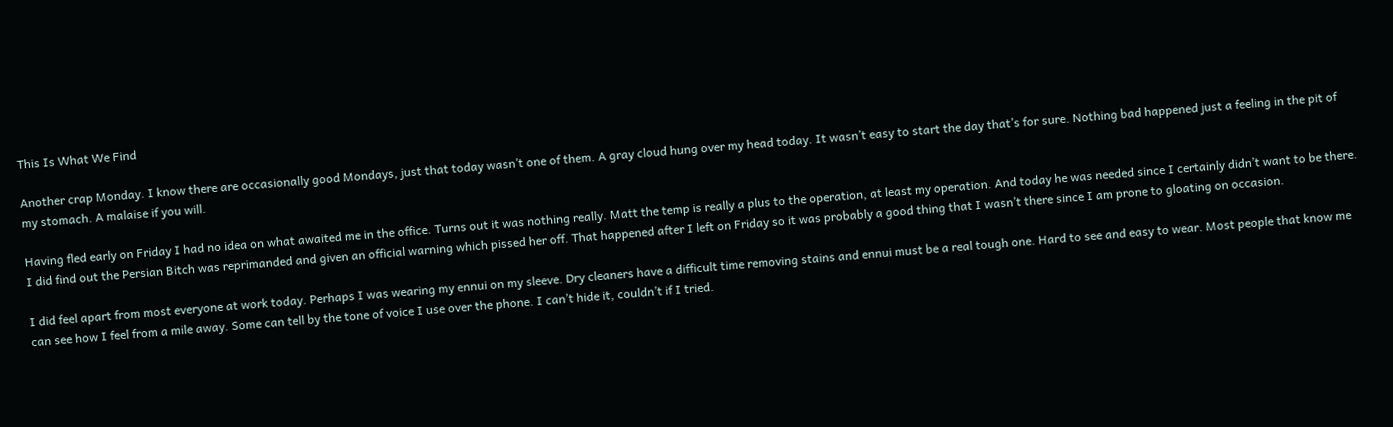This Is What We Find

Another crap Monday. I know there are occasionally good Mondays, just that today wasn’t one of them. A gray cloud hung over my head today. It wasn’t easy to start the day that’s for sure. Nothing bad happened just a feeling in the pit of my stomach. A malaise if you will.

Having fled early on Friday I had no idea on what awaited me in the office. Turns out it was nothing really. Matt the temp is really a plus to the operation, at least my operation. And today he was needed since I certainly didn’t want to be there. I did find out the Persian Bitch was reprimanded and given an official warning which pissed her off. That happened after I left on Friday so it was probably a good thing that I wasn’t there since I am prone to gloating on occasion.

I did feel apart from most everyone at work today. Perhaps I was wearing my ennui on my sleeve. Dry cleaners have a difficult time removing stains and ennui must be a real tough one. Hard to see and easy to wear. Most people that know me can see how I feel from a mile away. Some can tell by the tone of voice I use over the phone. I can’t hide it, couldn’t if I tried.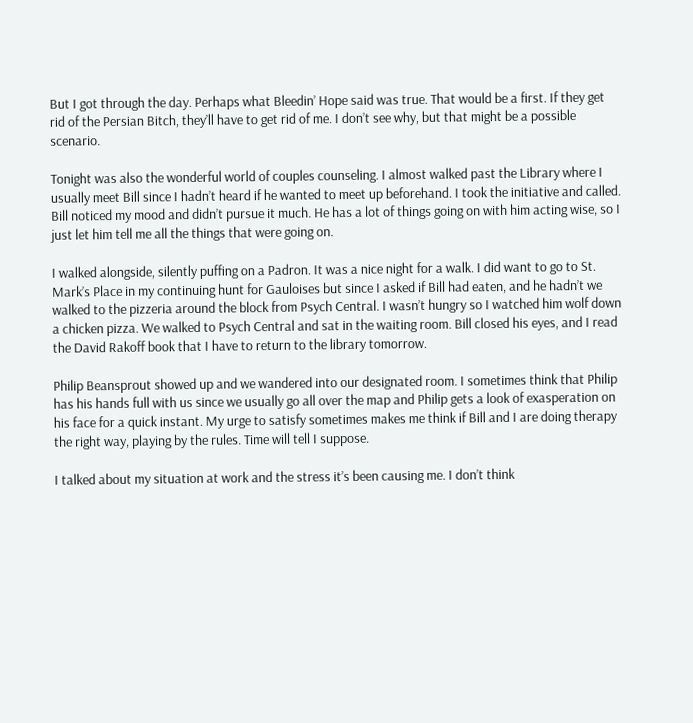But I got through the day. Perhaps what Bleedin’ Hope said was true. That would be a first. If they get rid of the Persian Bitch, they’ll have to get rid of me. I don’t see why, but that might be a possible scenario.

Tonight was also the wonderful world of couples counseling. I almost walked past the Library where I usually meet Bill since I hadn’t heard if he wanted to meet up beforehand. I took the initiative and called. Bill noticed my mood and didn’t pursue it much. He has a lot of things going on with him acting wise, so I just let him tell me all the things that were going on.

I walked alongside, silently puffing on a Padron. It was a nice night for a walk. I did want to go to St. Mark’s Place in my continuing hunt for Gauloises but since I asked if Bill had eaten, and he hadn’t we walked to the pizzeria around the block from Psych Central. I wasn’t hungry so I watched him wolf down a chicken pizza. We walked to Psych Central and sat in the waiting room. Bill closed his eyes, and I read the David Rakoff book that I have to return to the library tomorrow.

Philip Beansprout showed up and we wandered into our designated room. I sometimes think that Philip has his hands full with us since we usually go all over the map and Philip gets a look of exasperation on his face for a quick instant. My urge to satisfy sometimes makes me think if Bill and I are doing therapy the right way, playing by the rules. Time will tell I suppose.

I talked about my situation at work and the stress it’s been causing me. I don’t think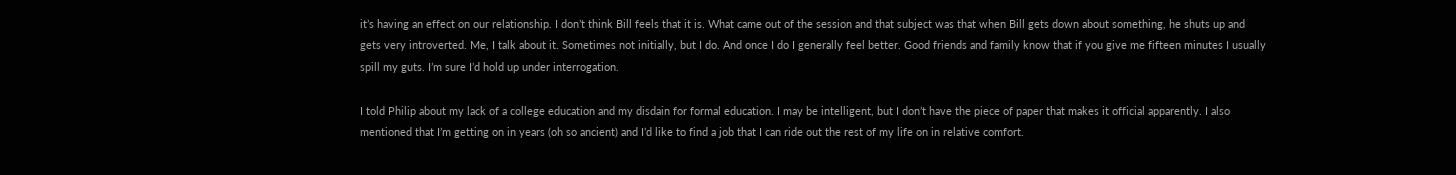it’s having an effect on our relationship. I don’t think Bill feels that it is. What came out of the session and that subject was that when Bill gets down about something, he shuts up and gets very introverted. Me, I talk about it. Sometimes not initially, but I do. And once I do I generally feel better. Good friends and family know that if you give me fifteen minutes I usually spill my guts. I’m sure I’d hold up under interrogation.

I told Philip about my lack of a college education and my disdain for formal education. I may be intelligent, but I don’t have the piece of paper that makes it official apparently. I also mentioned that I’m getting on in years (oh so ancient) and I’d like to find a job that I can ride out the rest of my life on in relative comfort.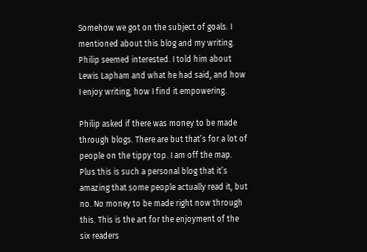Somehow we got on the subject of goals. I mentioned about this blog and my writing. Philip seemed interested. I told him about Lewis Lapham and what he had said, and how I enjoy writing, how I find it empowering.

Philip asked if there was money to be made through blogs. There are but that’s for a lot of people on the tippy top. I am off the map. Plus this is such a personal blog that it’s amazing that some people actually read it, but no. No money to be made right now through this. This is the art for the enjoyment of the six readers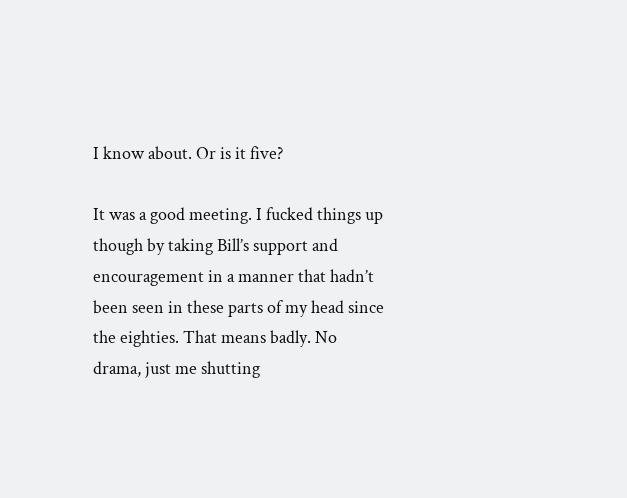I know about. Or is it five?

It was a good meeting. I fucked things up though by taking Bill’s support and encouragement in a manner that hadn’t been seen in these parts of my head since the eighties. That means badly. No drama, just me shutting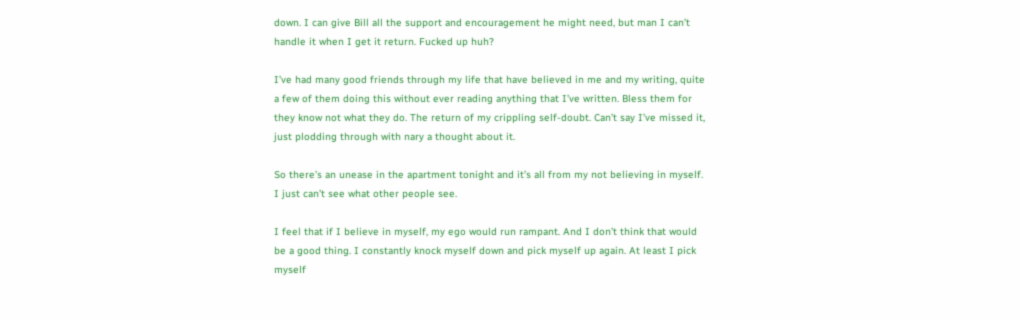down. I can give Bill all the support and encouragement he might need, but man I can’t handle it when I get it return. Fucked up huh?

I’ve had many good friends through my life that have believed in me and my writing, quite a few of them doing this without ever reading anything that I’ve written. Bless them for they know not what they do. The return of my crippling self-doubt. Can’t say I’ve missed it, just plodding through with nary a thought about it.

So there’s an unease in the apartment tonight and it’s all from my not believing in myself. I just can’t see what other people see.

I feel that if I believe in myself, my ego would run rampant. And I don’t think that would be a good thing. I constantly knock myself down and pick myself up again. At least I pick myself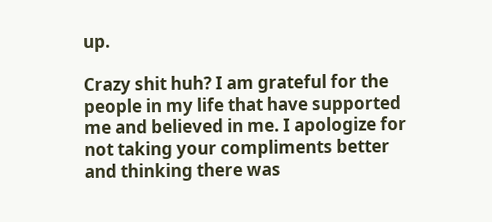up.

Crazy shit huh? I am grateful for the people in my life that have supported me and believed in me. I apologize for not taking your compliments better and thinking there was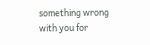something wrong with you for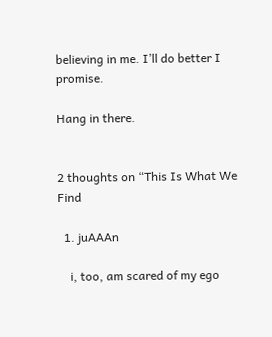believing in me. I’ll do better I promise.

Hang in there.


2 thoughts on “This Is What We Find

  1. juAAAn

    i, too, am scared of my ego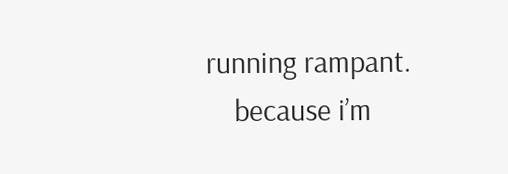running rampant.
    because i’m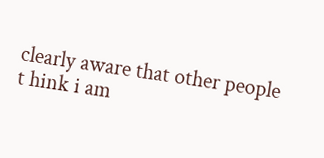clearly aware that other people t hink i am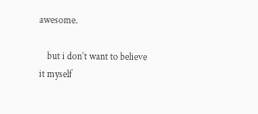awesome.

    but i don’t want to believe it myself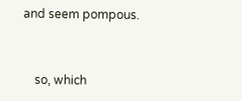and seem pompous.


    so, which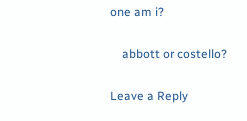one am i?

    abbott or costello?

Leave a Reply